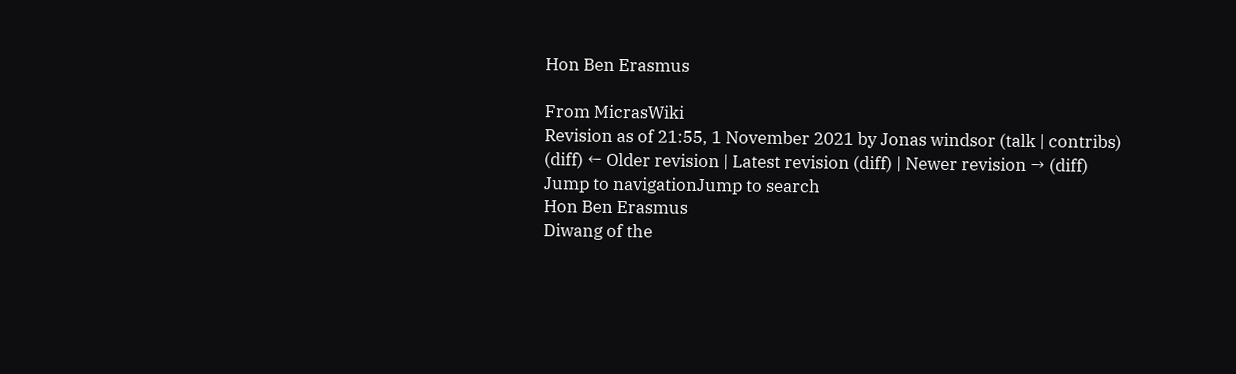Hon Ben Erasmus

From MicrasWiki
Revision as of 21:55, 1 November 2021 by Jonas windsor (talk | contribs)
(diff) ← Older revision | Latest revision (diff) | Newer revision → (diff)
Jump to navigationJump to search
Hon Ben Erasmus
Diwang of the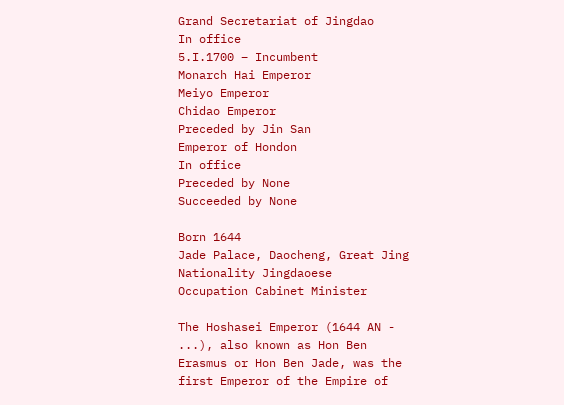Grand Secretariat of Jingdao
In office
5.I.1700 – Incumbent
Monarch Hai Emperor
Meiyo Emperor
Chidao Emperor
Preceded by Jin San
Emperor of Hondon
In office
Preceded by None
Succeeded by None

Born 1644
Jade Palace, Daocheng, Great Jing
Nationality Jingdaoese
Occupation Cabinet Minister

The Hoshasei Emperor (1644 AN - ...), also known as Hon Ben Erasmus or Hon Ben Jade, was the first Emperor of the Empire of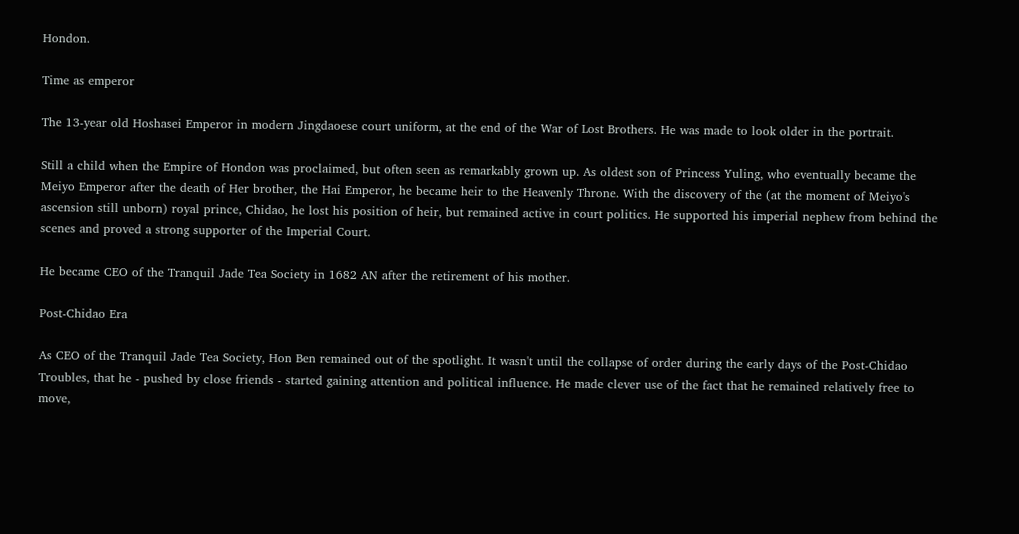Hondon.

Time as emperor

The 13-year old Hoshasei Emperor in modern Jingdaoese court uniform, at the end of the War of Lost Brothers. He was made to look older in the portrait.

Still a child when the Empire of Hondon was proclaimed, but often seen as remarkably grown up. As oldest son of Princess Yuling, who eventually became the Meiyo Emperor after the death of Her brother, the Hai Emperor, he became heir to the Heavenly Throne. With the discovery of the (at the moment of Meiyo's ascension still unborn) royal prince, Chidao, he lost his position of heir, but remained active in court politics. He supported his imperial nephew from behind the scenes and proved a strong supporter of the Imperial Court.

He became CEO of the Tranquil Jade Tea Society in 1682 AN after the retirement of his mother.

Post-Chidao Era

As CEO of the Tranquil Jade Tea Society, Hon Ben remained out of the spotlight. It wasn't until the collapse of order during the early days of the Post-Chidao Troubles, that he - pushed by close friends - started gaining attention and political influence. He made clever use of the fact that he remained relatively free to move,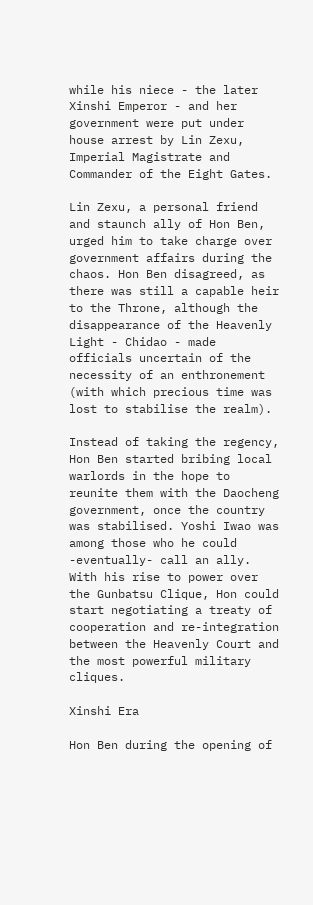while his niece - the later Xinshi Emperor - and her government were put under house arrest by Lin Zexu, Imperial Magistrate and Commander of the Eight Gates.

Lin Zexu, a personal friend and staunch ally of Hon Ben, urged him to take charge over government affairs during the chaos. Hon Ben disagreed, as there was still a capable heir to the Throne, although the disappearance of the Heavenly Light - Chidao - made officials uncertain of the necessity of an enthronement (with which precious time was lost to stabilise the realm).

Instead of taking the regency, Hon Ben started bribing local warlords in the hope to reunite them with the Daocheng government, once the country was stabilised. Yoshi Iwao was among those who he could -eventually- call an ally. With his rise to power over the Gunbatsu Clique, Hon could start negotiating a treaty of cooperation and re-integration between the Heavenly Court and the most powerful military cliques.

Xinshi Era

Hon Ben during the opening of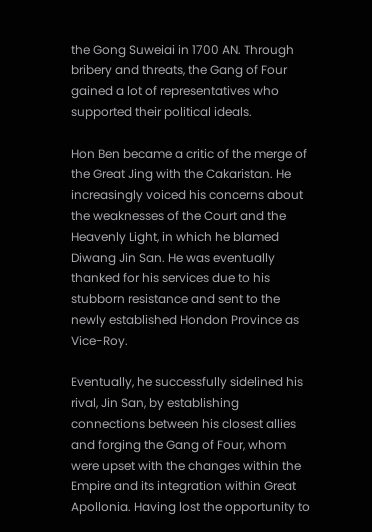the Gong Suweiai in 1700 AN. Through bribery and threats, the Gang of Four gained a lot of representatives who supported their political ideals.

Hon Ben became a critic of the merge of the Great Jing with the Cakaristan. He increasingly voiced his concerns about the weaknesses of the Court and the Heavenly Light, in which he blamed Diwang Jin San. He was eventually thanked for his services due to his stubborn resistance and sent to the newly established Hondon Province as Vice-Roy.

Eventually, he successfully sidelined his rival, Jin San, by establishing connections between his closest allies and forging the Gang of Four, whom were upset with the changes within the Empire and its integration within Great Apollonia. Having lost the opportunity to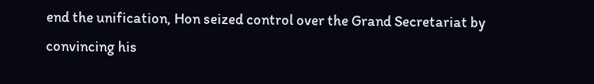end the unification, Hon seized control over the Grand Secretariat by convincing his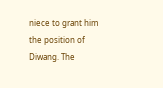niece to grant him the position of Diwang. The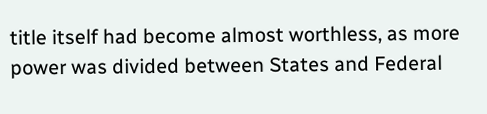title itself had become almost worthless, as more power was divided between States and Federal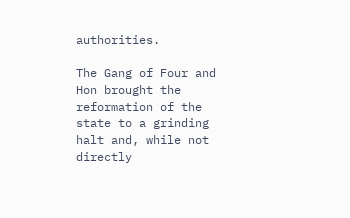authorities.

The Gang of Four and Hon brought the reformation of the state to a grinding halt and, while not directly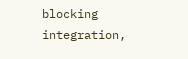blocking integration,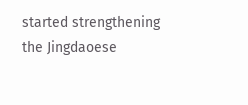started strengthening the Jingdaoese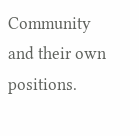Community and their own positions.